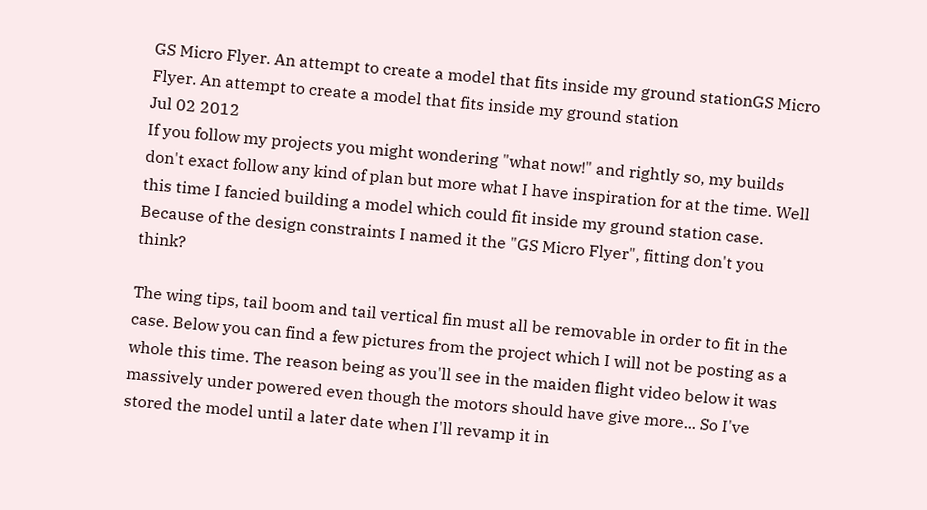GS Micro Flyer. An attempt to create a model that fits inside my ground stationGS Micro Flyer. An attempt to create a model that fits inside my ground station
Jul 02 2012
If you follow my projects you might wondering "what now!" and rightly so, my builds don't exact follow any kind of plan but more what I have inspiration for at the time. Well this time I fancied building a model which could fit inside my ground station case. Because of the design constraints I named it the "GS Micro Flyer", fitting don't you think?

The wing tips, tail boom and tail vertical fin must all be removable in order to fit in the case. Below you can find a few pictures from the project which I will not be posting as a whole this time. The reason being as you'll see in the maiden flight video below it was massively under powered even though the motors should have give more... So I've stored the model until a later date when I'll revamp it in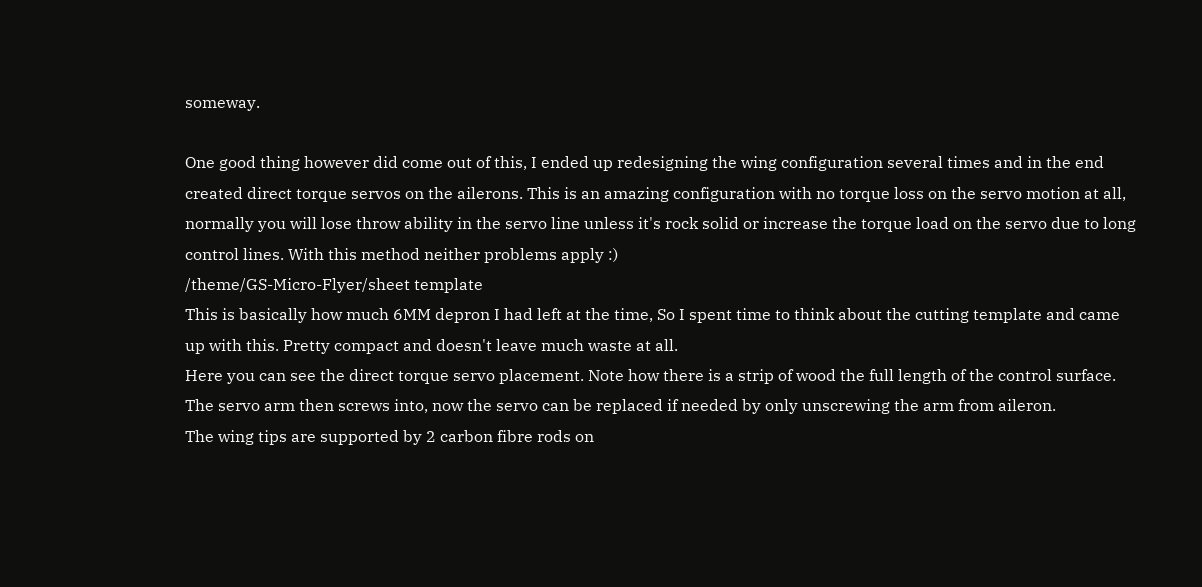someway.

One good thing however did come out of this, I ended up redesigning the wing configuration several times and in the end created direct torque servos on the ailerons. This is an amazing configuration with no torque loss on the servo motion at all, normally you will lose throw ability in the servo line unless it's rock solid or increase the torque load on the servo due to long control lines. With this method neither problems apply :)
/theme/GS-Micro-Flyer/sheet template
This is basically how much 6MM depron I had left at the time, So I spent time to think about the cutting template and came up with this. Pretty compact and doesn't leave much waste at all.
Here you can see the direct torque servo placement. Note how there is a strip of wood the full length of the control surface. The servo arm then screws into, now the servo can be replaced if needed by only unscrewing the arm from aileron.
The wing tips are supported by 2 carbon fibre rods on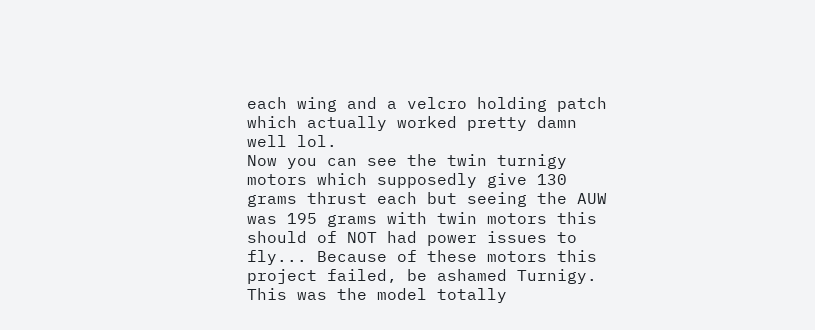each wing and a velcro holding patch which actually worked pretty damn well lol.
Now you can see the twin turnigy motors which supposedly give 130 grams thrust each but seeing the AUW was 195 grams with twin motors this should of NOT had power issues to fly... Because of these motors this project failed, be ashamed Turnigy.
This was the model totally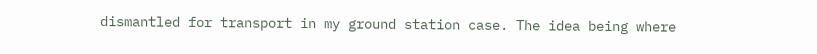dismantled for transport in my ground station case. The idea being where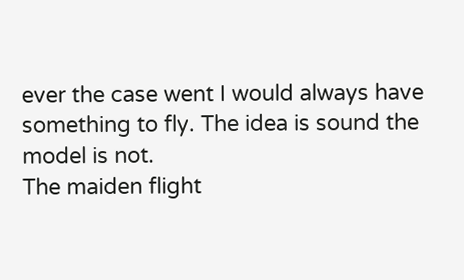ever the case went I would always have something to fly. The idea is sound the model is not.
The maiden flight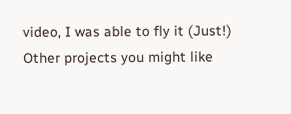video, I was able to fly it (Just!)
Other projects you might like